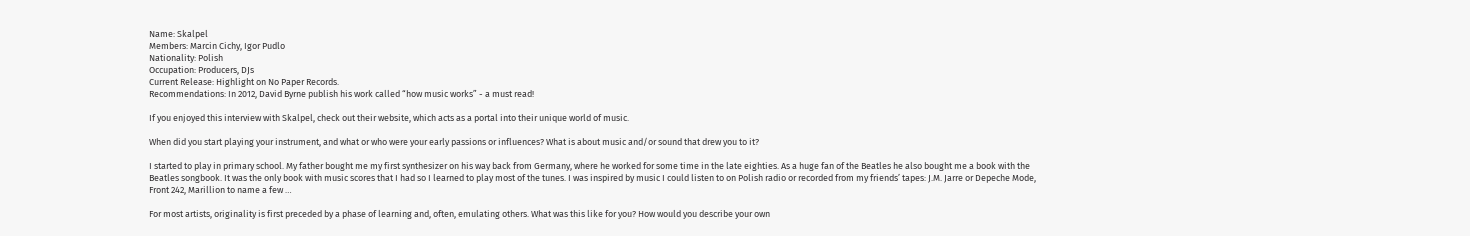Name: Skalpel
Members: Marcin Cichy, Igor Pudlo
Nationality: Polish
Occupation: Producers, DJs
Current Release: Highlight on No Paper Records.
Recommendations: In 2012, David Byrne publish his work called “how music works” - a must read!

If you enjoyed this interview with Skalpel, check out their website, which acts as a portal into their unique world of music.

When did you start playing your instrument, and what or who were your early passions or influences? What is about music and/or sound that drew you to it?

I started to play in primary school. My father bought me my first synthesizer on his way back from Germany, where he worked for some time in the late eighties. As a huge fan of the Beatles he also bought me a book with the Beatles songbook. It was the only book with music scores that I had so I learned to play most of the tunes. I was inspired by music I could listen to on Polish radio or recorded from my friends’ tapes: J.M. Jarre or Depeche Mode, Front 242, Marillion to name a few …

For most artists, originality is first preceded by a phase of learning and, often, emulating others. What was this like for you? How would you describe your own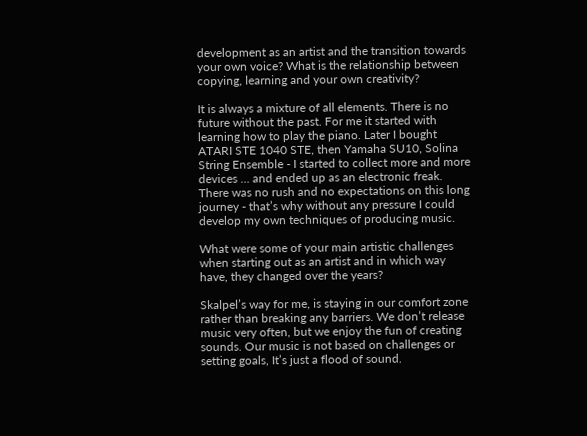development as an artist and the transition towards your own voice? What is the relationship between copying, learning and your own creativity?

It is always a mixture of all elements. There is no future without the past. For me it started with learning how to play the piano. Later I bought ATARI STE 1040 STE, then Yamaha SU10, Solina String Ensemble - I started to collect more and more devices … and ended up as an electronic freak. There was no rush and no expectations on this long journey - that’s why without any pressure I could develop my own techniques of producing music.

What were some of your main artistic challenges when starting out as an artist and in which way have, they changed over the years?

Skalpel’s way for me, is staying in our comfort zone rather than breaking any barriers. We don’t release music very often, but we enjoy the fun of creating sounds. Our music is not based on challenges or setting goals, It’s just a flood of sound.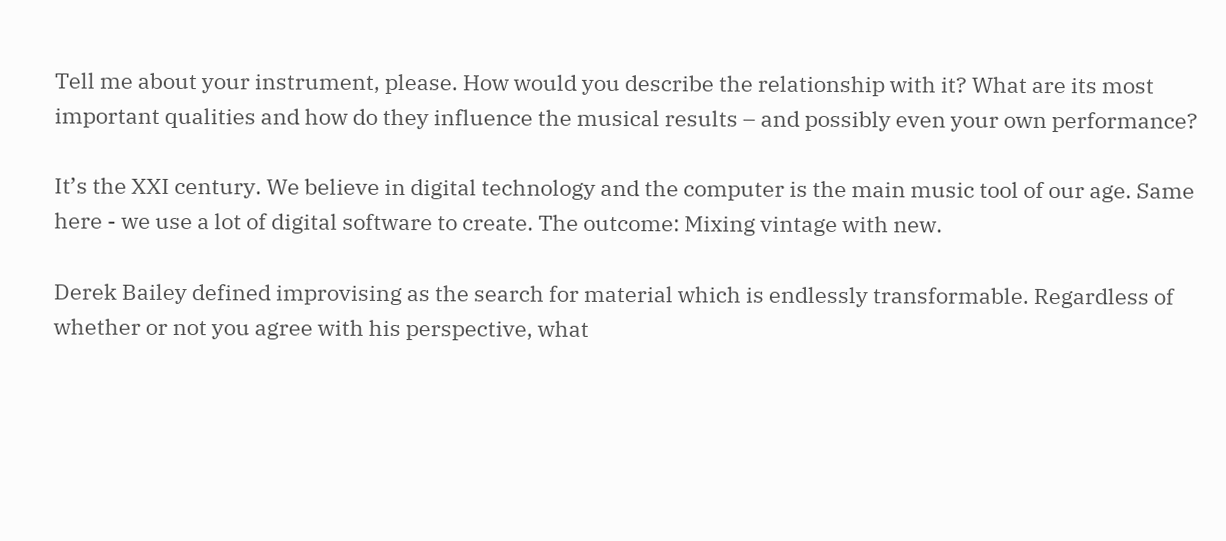Tell me about your instrument, please. How would you describe the relationship with it? What are its most important qualities and how do they influence the musical results – and possibly even your own performance?

It’s the XXI century. We believe in digital technology and the computer is the main music tool of our age. Same here - we use a lot of digital software to create. The outcome: Mixing vintage with new.

Derek Bailey defined improvising as the search for material which is endlessly transformable. Regardless of whether or not you agree with his perspective, what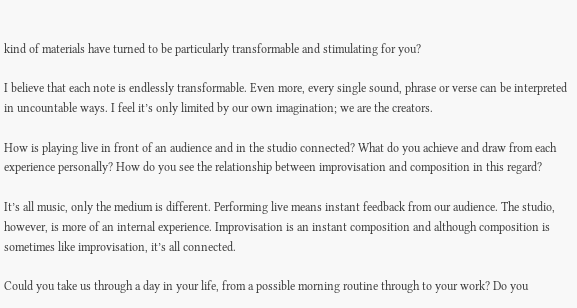kind of materials have turned to be particularly transformable and stimulating for you?

I believe that each note is endlessly transformable. Even more, every single sound, phrase or verse can be interpreted in uncountable ways. I feel it’s only limited by our own imagination; we are the creators.

How is playing live in front of an audience and in the studio connected? What do you achieve and draw from each experience personally? How do you see the relationship between improvisation and composition in this regard?

It’s all music, only the medium is different. Performing live means instant feedback from our audience. The studio, however, is more of an internal experience. Improvisation is an instant composition and although composition is sometimes like improvisation, it’s all connected.

Could you take us through a day in your life, from a possible morning routine through to your work? Do you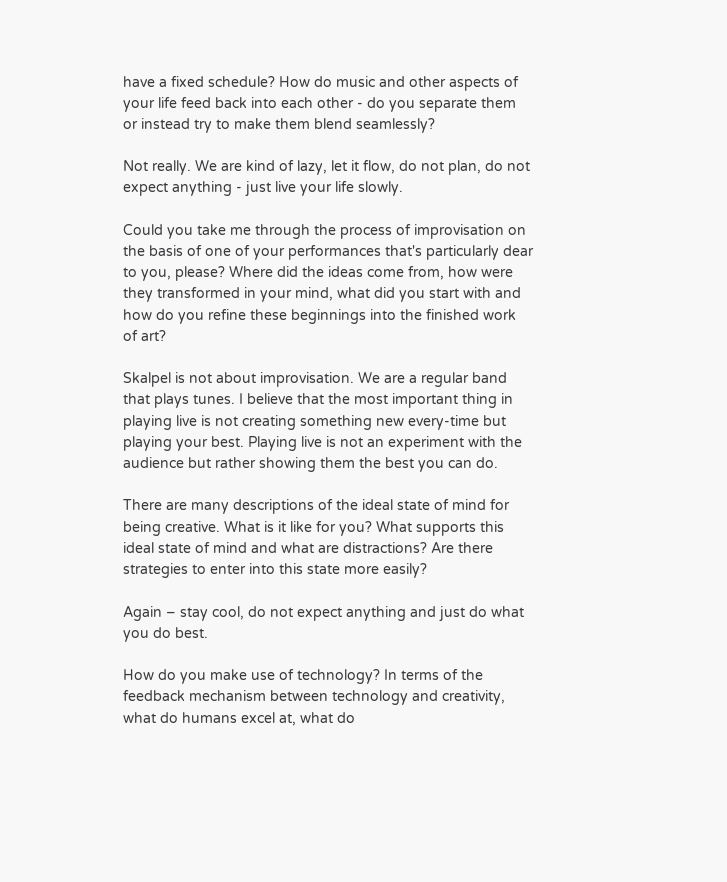have a fixed schedule? How do music and other aspects of your life feed back into each other - do you separate them or instead try to make them blend seamlessly?

Not really. We are kind of lazy, let it flow, do not plan, do not expect anything - just live your life slowly.

Could you take me through the process of improvisation on the basis of one of your performances that's particularly dear to you, please? Where did the ideas come from, how were they transformed in your mind, what did you start with and how do you refine these beginnings into the finished work of art?

Skalpel is not about improvisation. We are a regular band that plays tunes. I believe that the most important thing in playing live is not creating something new every-time but playing your best. Playing live is not an experiment with the audience but rather showing them the best you can do.

There are many descriptions of the ideal state of mind for being creative. What is it like for you? What supports this ideal state of mind and what are distractions? Are there strategies to enter into this state more easily?

Again – stay cool, do not expect anything and just do what you do best.

How do you make use of technology? In terms of the feedback mechanism between technology and creativity, what do humans excel at, what do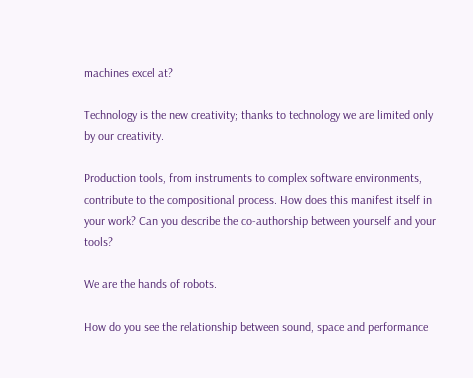machines excel at?

Technology is the new creativity; thanks to technology we are limited only by our creativity.

Production tools, from instruments to complex software environments, contribute to the compositional process. How does this manifest itself in your work? Can you describe the co-authorship between yourself and your tools?

We are the hands of robots.

How do you see the relationship between sound, space and performance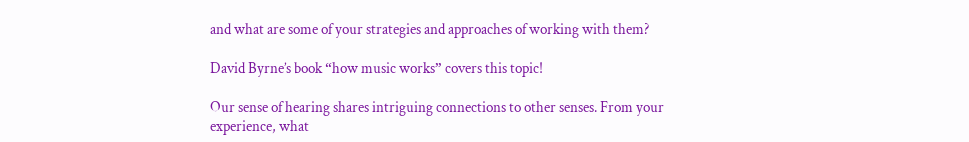and what are some of your strategies and approaches of working with them?

David Byrne’s book “how music works” covers this topic!

Our sense of hearing shares intriguing connections to other senses. From your experience, what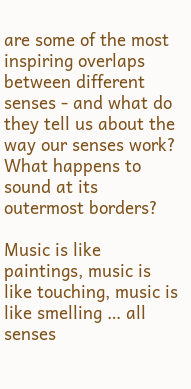are some of the most inspiring overlaps between different senses - and what do they tell us about the way our senses work? What happens to sound at its outermost borders?

Music is like paintings, music is like touching, music is like smelling … all senses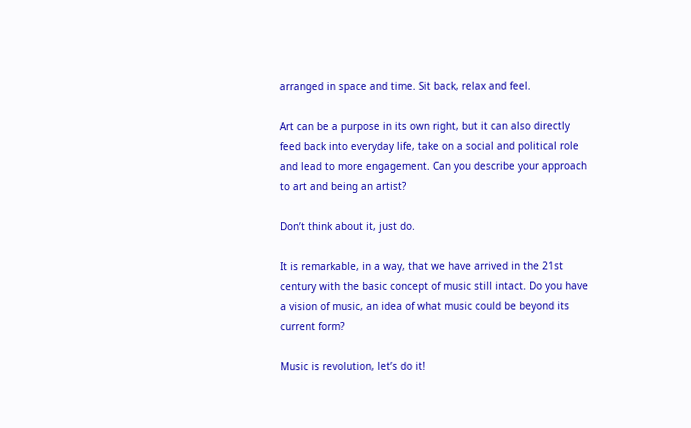arranged in space and time. Sit back, relax and feel.

Art can be a purpose in its own right, but it can also directly feed back into everyday life, take on a social and political role and lead to more engagement. Can you describe your approach to art and being an artist?

Don’t think about it, just do.

It is remarkable, in a way, that we have arrived in the 21st century with the basic concept of music still intact. Do you have a vision of music, an idea of what music could be beyond its current form?

Music is revolution, let’s do it!